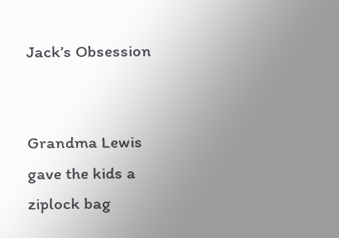Jack’s Obsession


Grandma Lewis gave the kids a ziplock bag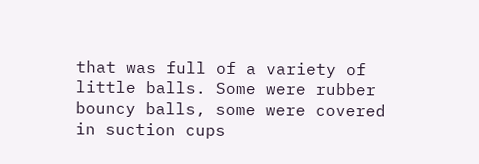that was full of a variety of little balls. Some were rubber bouncy balls, some were covered in suction cups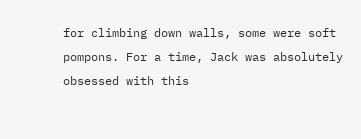for climbing down walls, some were soft pompons. For a time, Jack was absolutely obsessed with this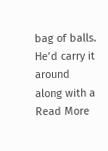bag of balls. He’d carry it around along with a Read More